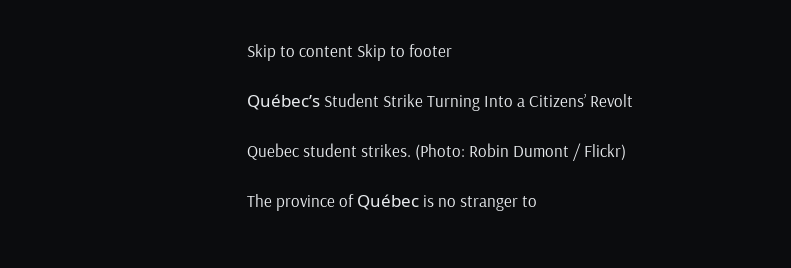Skip to content Skip to footer

Québec’s Student Strike Turning Into a Citizens’ Revolt

Quebec student strikes. (Photo: Robin Dumont / Flickr)

The province of Québec is no stranger to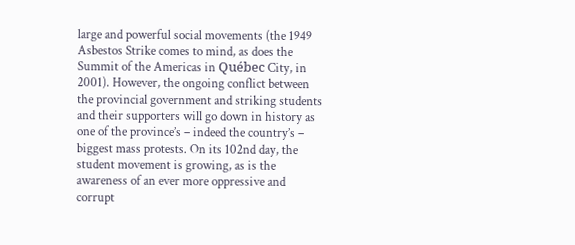large and powerful social movements (the 1949 Asbestos Strike comes to mind, as does the Summit of the Americas in Québec City, in 2001). However, the ongoing conflict between the provincial government and striking students and their supporters will go down in history as one of the province’s – indeed the country’s – biggest mass protests. On its 102nd day, the student movement is growing, as is the awareness of an ever more oppressive and corrupt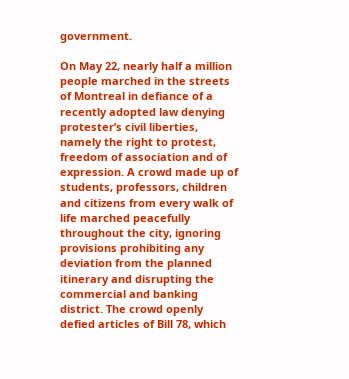government.

On May 22, nearly half a million people marched in the streets of Montreal in defiance of a recently adopted law denying protester’s civil liberties, namely the right to protest, freedom of association and of expression. A crowd made up of students, professors, children and citizens from every walk of life marched peacefully throughout the city, ignoring provisions prohibiting any deviation from the planned itinerary and disrupting the commercial and banking district. The crowd openly defied articles of Bill 78, which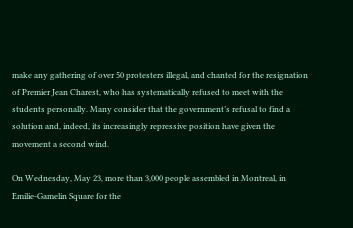make any gathering of over 50 protesters illegal, and chanted for the resignation of Premier Jean Charest, who has systematically refused to meet with the students personally. Many consider that the government’s refusal to find a solution and, indeed, its increasingly repressive position have given the movement a second wind.

On Wednesday, May 23, more than 3,000 people assembled in Montreal, in Emilie-Gamelin Square for the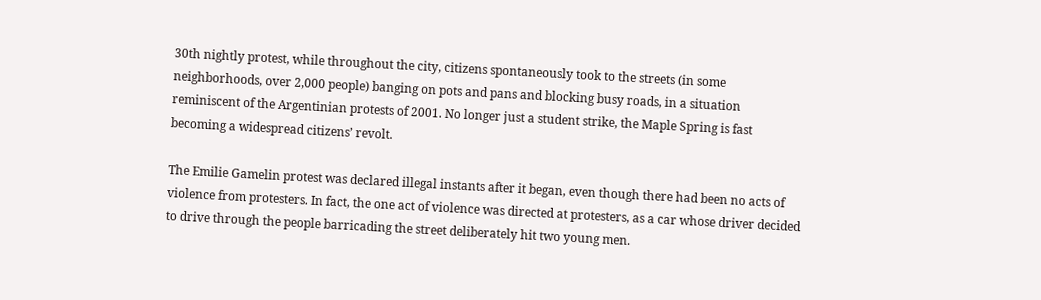30th nightly protest, while throughout the city, citizens spontaneously took to the streets (in some neighborhoods, over 2,000 people) banging on pots and pans and blocking busy roads, in a situation reminiscent of the Argentinian protests of 2001. No longer just a student strike, the Maple Spring is fast becoming a widespread citizens’ revolt.

The Emilie Gamelin protest was declared illegal instants after it began, even though there had been no acts of violence from protesters. In fact, the one act of violence was directed at protesters, as a car whose driver decided to drive through the people barricading the street deliberately hit two young men.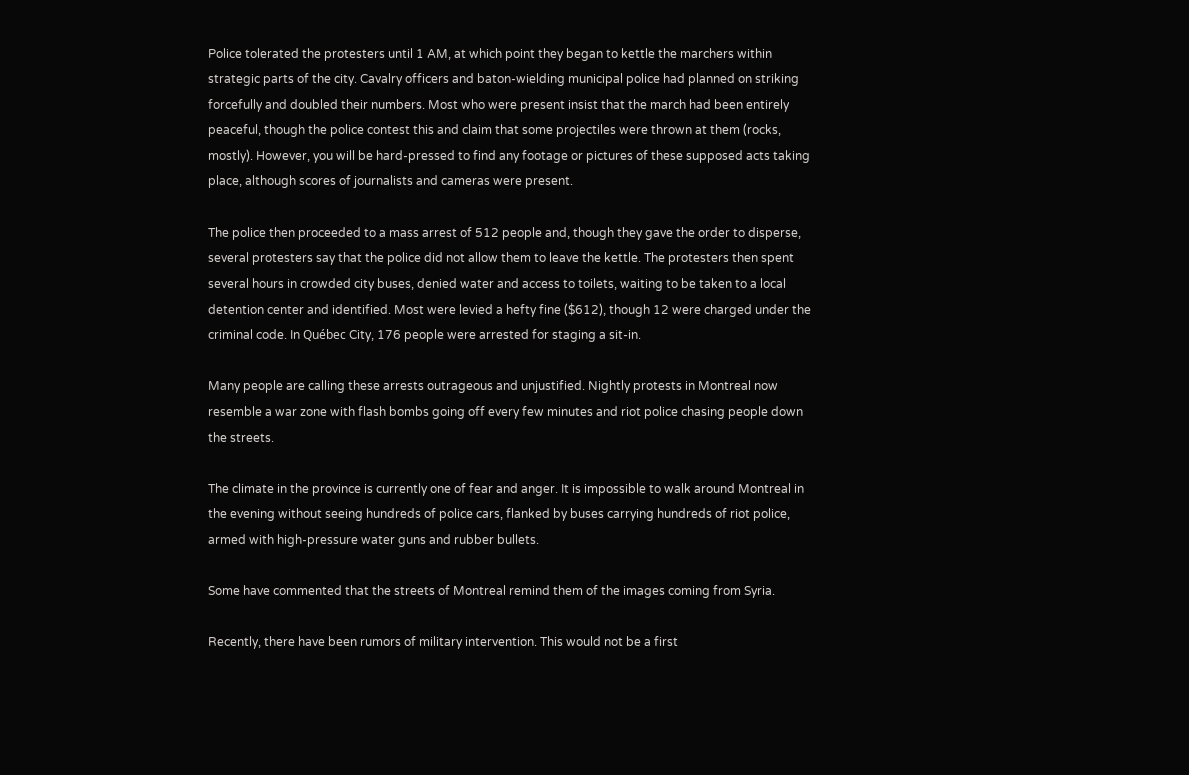Police tolerated the protesters until 1 AM, at which point they began to kettle the marchers within strategic parts of the city. Cavalry officers and baton-wielding municipal police had planned on striking forcefully and doubled their numbers. Most who were present insist that the march had been entirely peaceful, though the police contest this and claim that some projectiles were thrown at them (rocks, mostly). However, you will be hard-pressed to find any footage or pictures of these supposed acts taking place, although scores of journalists and cameras were present.

The police then proceeded to a mass arrest of 512 people and, though they gave the order to disperse, several protesters say that the police did not allow them to leave the kettle. The protesters then spent several hours in crowded city buses, denied water and access to toilets, waiting to be taken to a local detention center and identified. Most were levied a hefty fine ($612), though 12 were charged under the criminal code. In Québec City, 176 people were arrested for staging a sit-in.

Many people are calling these arrests outrageous and unjustified. Nightly protests in Montreal now resemble a war zone with flash bombs going off every few minutes and riot police chasing people down the streets.

The climate in the province is currently one of fear and anger. It is impossible to walk around Montreal in the evening without seeing hundreds of police cars, flanked by buses carrying hundreds of riot police, armed with high-pressure water guns and rubber bullets.

Some have commented that the streets of Montreal remind them of the images coming from Syria.

Recently, there have been rumors of military intervention. This would not be a first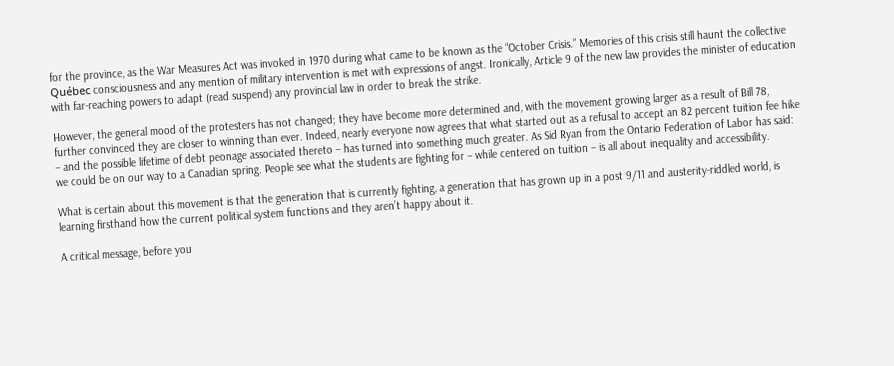for the province, as the War Measures Act was invoked in 1970 during what came to be known as the “October Crisis.” Memories of this crisis still haunt the collective Québec consciousness and any mention of military intervention is met with expressions of angst. Ironically, Article 9 of the new law provides the minister of education with far-reaching powers to adapt (read suspend) any provincial law in order to break the strike.

However, the general mood of the protesters has not changed; they have become more determined and, with the movement growing larger as a result of Bill 78, further convinced they are closer to winning than ever. Indeed, nearly everyone now agrees that what started out as a refusal to accept an 82 percent tuition fee hike – and the possible lifetime of debt peonage associated thereto – has turned into something much greater. As Sid Ryan from the Ontario Federation of Labor has said: we could be on our way to a Canadian spring. People see what the students are fighting for – while centered on tuition – is all about inequality and accessibility.

What is certain about this movement is that the generation that is currently fighting, a generation that has grown up in a post 9/11 and austerity-riddled world, is learning firsthand how the current political system functions and they aren’t happy about it.

A critical message, before you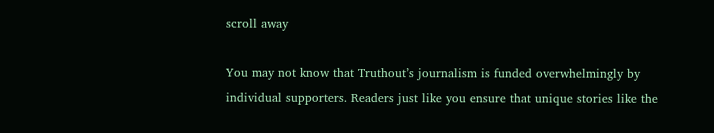scroll away

You may not know that Truthout’s journalism is funded overwhelmingly by individual supporters. Readers just like you ensure that unique stories like the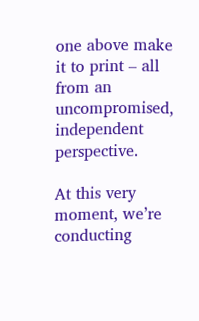one above make it to print – all from an uncompromised, independent perspective.

At this very moment, we’re conducting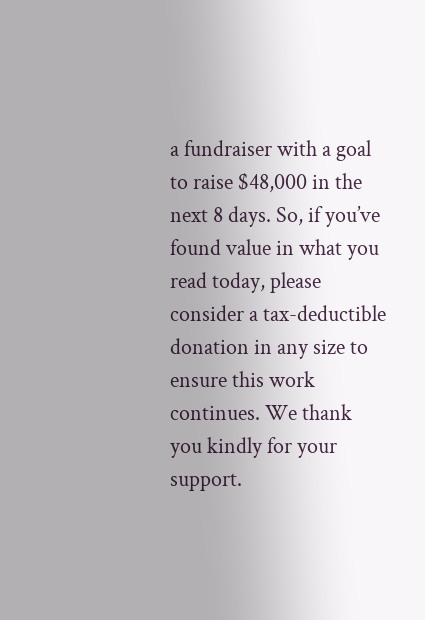a fundraiser with a goal to raise $48,000 in the next 8 days. So, if you’ve found value in what you read today, please consider a tax-deductible donation in any size to ensure this work continues. We thank you kindly for your support.